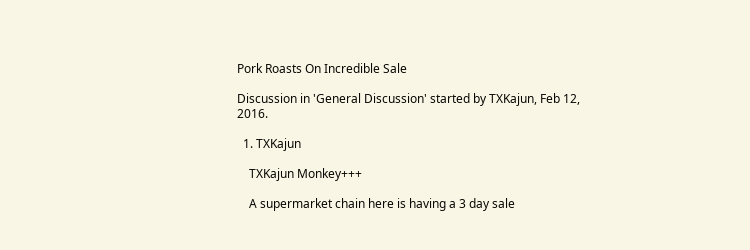Pork Roasts On Incredible Sale

Discussion in 'General Discussion' started by TXKajun, Feb 12, 2016.

  1. TXKajun

    TXKajun Monkey+++

    A supermarket chain here is having a 3 day sale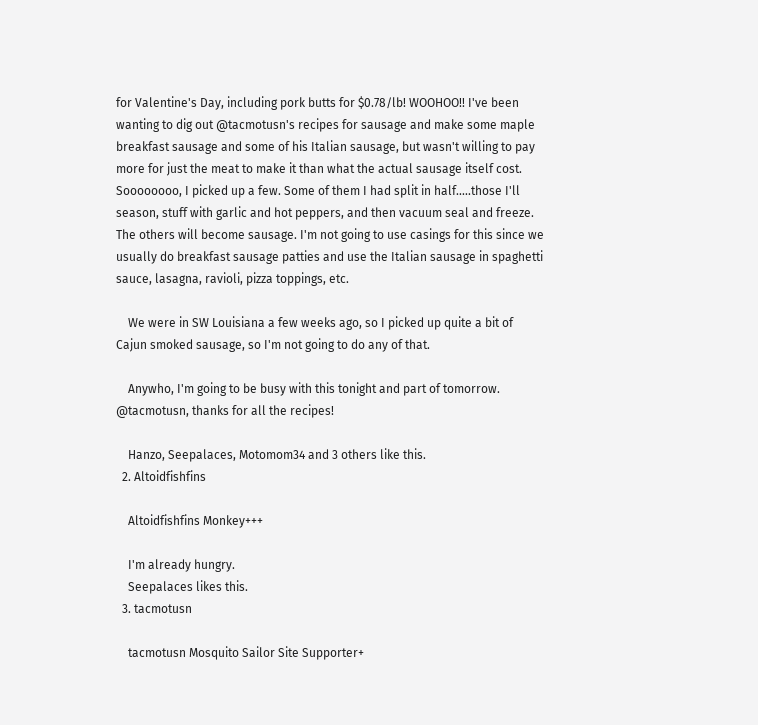for Valentine's Day, including pork butts for $0.78/lb! WOOHOO!! I've been wanting to dig out @tacmotusn's recipes for sausage and make some maple breakfast sausage and some of his Italian sausage, but wasn't willing to pay more for just the meat to make it than what the actual sausage itself cost. Soooooooo, I picked up a few. Some of them I had split in half.....those I'll season, stuff with garlic and hot peppers, and then vacuum seal and freeze. The others will become sausage. I'm not going to use casings for this since we usually do breakfast sausage patties and use the Italian sausage in spaghetti sauce, lasagna, ravioli, pizza toppings, etc.

    We were in SW Louisiana a few weeks ago, so I picked up quite a bit of Cajun smoked sausage, so I'm not going to do any of that.

    Anywho, I'm going to be busy with this tonight and part of tomorrow. @tacmotusn, thanks for all the recipes!

    Hanzo, Seepalaces, Motomom34 and 3 others like this.
  2. Altoidfishfins

    Altoidfishfins Monkey+++

    I'm already hungry.
    Seepalaces likes this.
  3. tacmotusn

    tacmotusn Mosquito Sailor Site Supporter+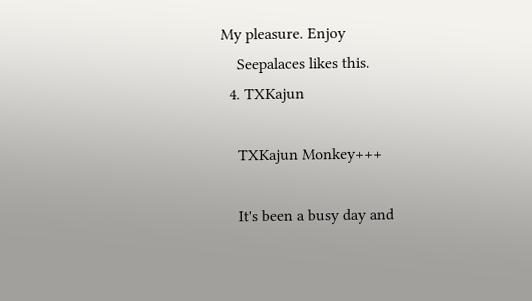My pleasure. Enjoy
    Seepalaces likes this.
  4. TXKajun

    TXKajun Monkey+++

    It's been a busy day and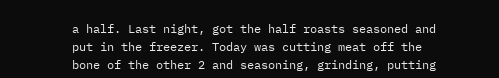a half. Last night, got the half roasts seasoned and put in the freezer. Today was cutting meat off the bone of the other 2 and seasoning, grinding, putting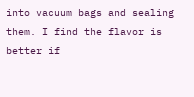into vacuum bags and sealing them. I find the flavor is better if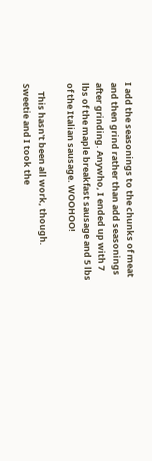I add the seasonings to the chunks of meat and then grind rather than add seasonings after grinding. Anywho, I ended up with 7 lbs of the maple breakfast sausage and 5 lbs of the Italian sausage. WOOHOO!

    This hasn't been all work, though. Sweetie and I took the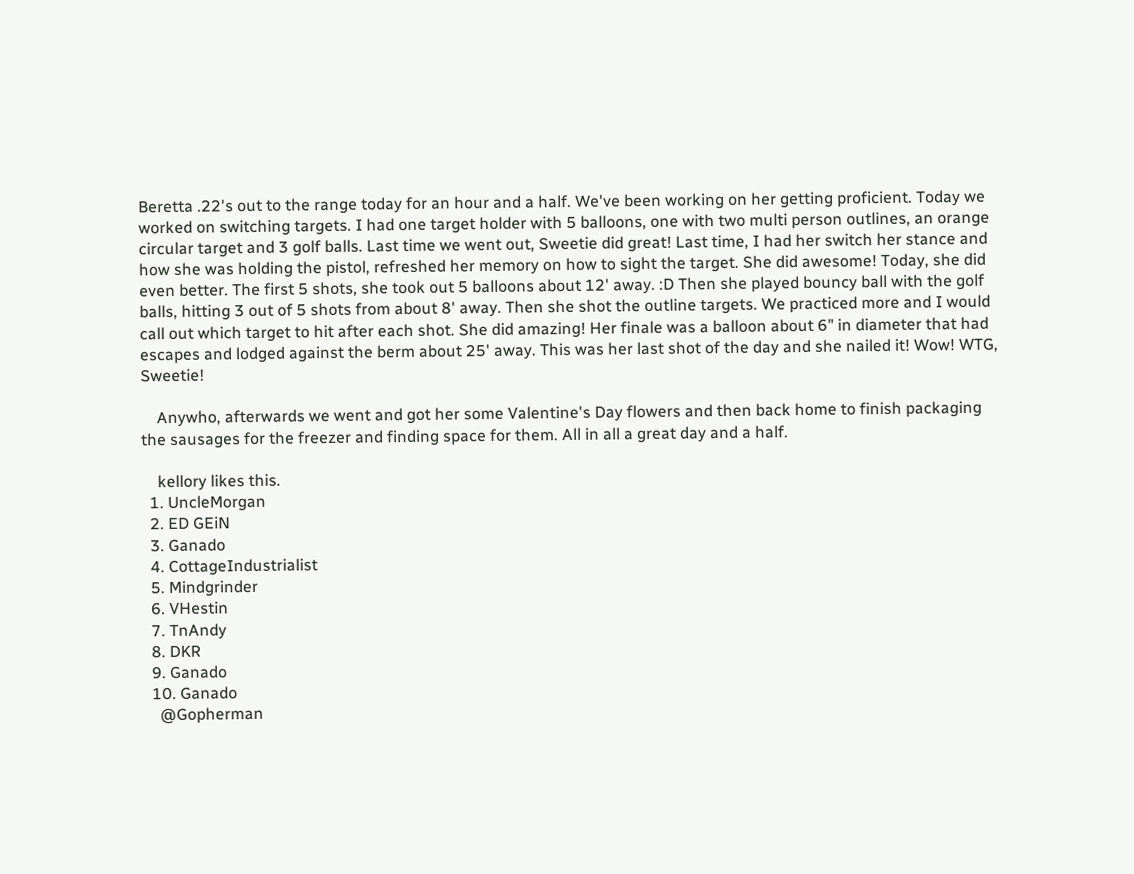Beretta .22's out to the range today for an hour and a half. We've been working on her getting proficient. Today we worked on switching targets. I had one target holder with 5 balloons, one with two multi person outlines, an orange circular target and 3 golf balls. Last time we went out, Sweetie did great! Last time, I had her switch her stance and how she was holding the pistol, refreshed her memory on how to sight the target. She did awesome! Today, she did even better. The first 5 shots, she took out 5 balloons about 12' away. :D Then she played bouncy ball with the golf balls, hitting 3 out of 5 shots from about 8' away. Then she shot the outline targets. We practiced more and I would call out which target to hit after each shot. She did amazing! Her finale was a balloon about 6" in diameter that had escapes and lodged against the berm about 25' away. This was her last shot of the day and she nailed it! Wow! WTG, Sweetie!

    Anywho, afterwards we went and got her some Valentine's Day flowers and then back home to finish packaging the sausages for the freezer and finding space for them. All in all a great day and a half.

    kellory likes this.
  1. UncleMorgan
  2. ED GEiN
  3. Ganado
  4. CottageIndustrialist
  5. Mindgrinder
  6. VHestin
  7. TnAndy
  8. DKR
  9. Ganado
  10. Ganado
    @Gopherman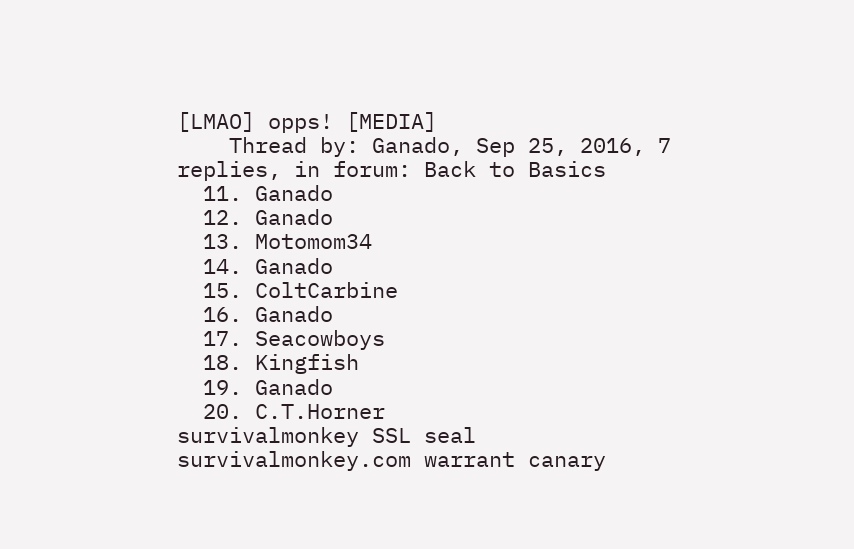[LMAO] opps! [MEDIA]
    Thread by: Ganado, Sep 25, 2016, 7 replies, in forum: Back to Basics
  11. Ganado
  12. Ganado
  13. Motomom34
  14. Ganado
  15. ColtCarbine
  16. Ganado
  17. Seacowboys
  18. Kingfish
  19. Ganado
  20. C.T.Horner
survivalmonkey SSL seal        survivalmonkey.com warrant canary